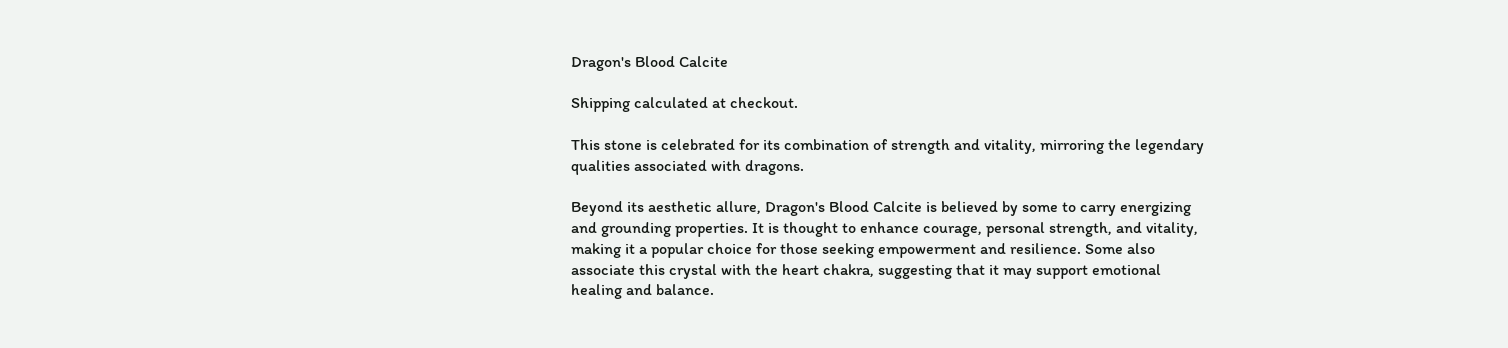Dragon's Blood Calcite

Shipping calculated at checkout.

This stone is celebrated for its combination of strength and vitality, mirroring the legendary qualities associated with dragons.

Beyond its aesthetic allure, Dragon's Blood Calcite is believed by some to carry energizing and grounding properties. It is thought to enhance courage, personal strength, and vitality, making it a popular choice for those seeking empowerment and resilience. Some also associate this crystal with the heart chakra, suggesting that it may support emotional healing and balance.